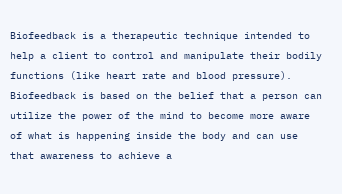Biofeedback is a therapeutic technique intended to help a client to control and manipulate their bodily functions (like heart rate and blood pressure). Biofeedback is based on the belief that a person can utilize the power of the mind to become more aware of what is happening inside the body and can use that awareness to achieve a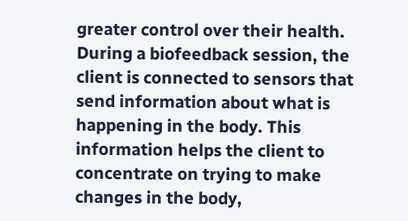greater control over their health. During a biofeedback session, the client is connected to sensors that send information about what is happening in the body. This information helps the client to concentrate on trying to make changes in the body,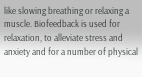like slowing breathing or relaxing a muscle. Biofeedback is used for relaxation, to alleviate stress and anxiety and for a number of physical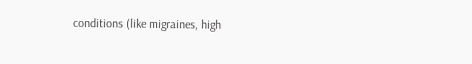conditions (like migraines, high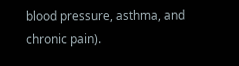blood pressure, asthma, and chronic pain).